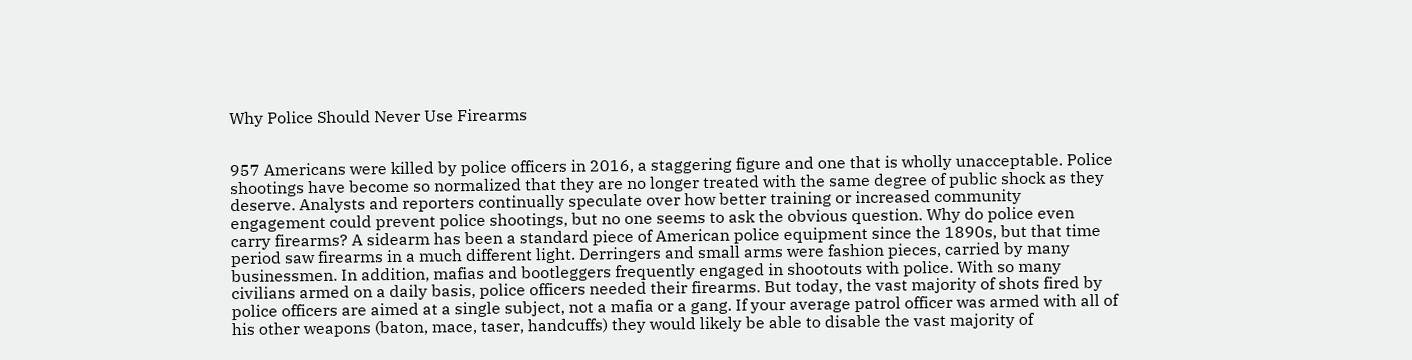Why Police Should Never Use Firearms


957 Americans were killed by police officers in 2016, a staggering figure and one that is wholly unacceptable. Police shootings have become so normalized that they are no longer treated with the same degree of public shock as they deserve. Analysts and reporters continually speculate over how better training or increased community engagement could prevent police shootings, but no one seems to ask the obvious question. Why do police even carry firearms? A sidearm has been a standard piece of American police equipment since the 1890s, but that time period saw firearms in a much different light. Derringers and small arms were fashion pieces, carried by many businessmen. In addition, mafias and bootleggers frequently engaged in shootouts with police. With so many civilians armed on a daily basis, police officers needed their firearms. But today, the vast majority of shots fired by police officers are aimed at a single subject, not a mafia or a gang. If your average patrol officer was armed with all of his other weapons (baton, mace, taser, handcuffs) they would likely be able to disable the vast majority of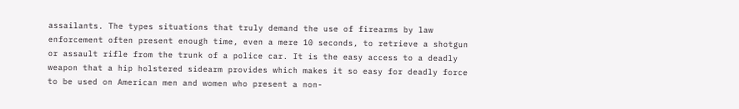assailants. The types situations that truly demand the use of firearms by law enforcement often present enough time, even a mere 10 seconds, to retrieve a shotgun or assault rifle from the trunk of a police car. It is the easy access to a deadly weapon that a hip holstered sidearm provides which makes it so easy for deadly force to be used on American men and women who present a non-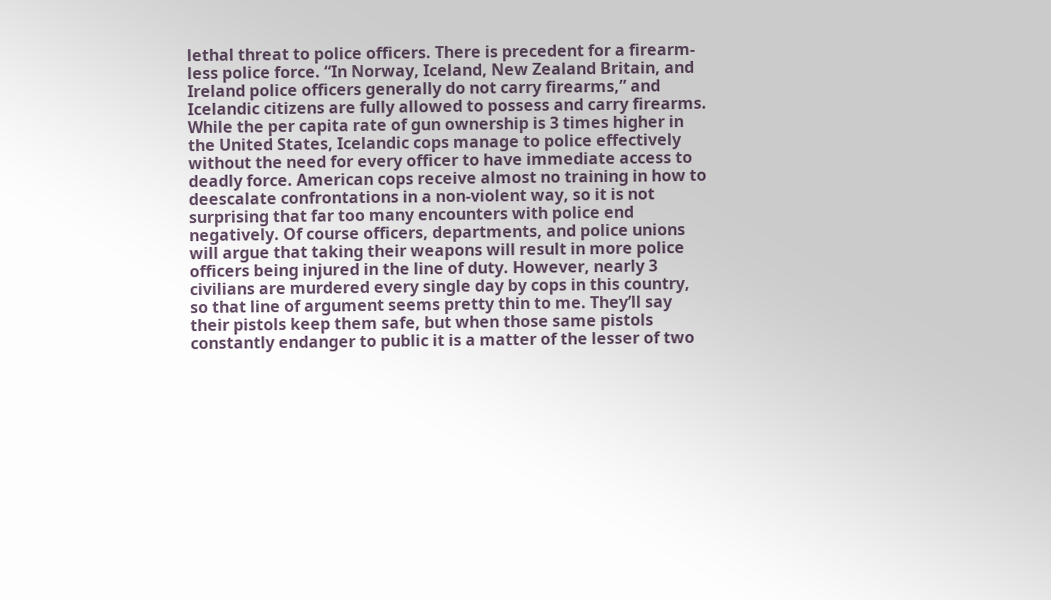lethal threat to police officers. There is precedent for a firearm-less police force. “In Norway, Iceland, New Zealand Britain, and Ireland police officers generally do not carry firearms,” and Icelandic citizens are fully allowed to possess and carry firearms. While the per capita rate of gun ownership is 3 times higher in the United States, Icelandic cops manage to police effectively without the need for every officer to have immediate access to deadly force. American cops receive almost no training in how to deescalate confrontations in a non-violent way, so it is not surprising that far too many encounters with police end negatively. Of course officers, departments, and police unions will argue that taking their weapons will result in more police officers being injured in the line of duty. However, nearly 3 civilians are murdered every single day by cops in this country, so that line of argument seems pretty thin to me. They’ll say their pistols keep them safe, but when those same pistols constantly endanger to public it is a matter of the lesser of two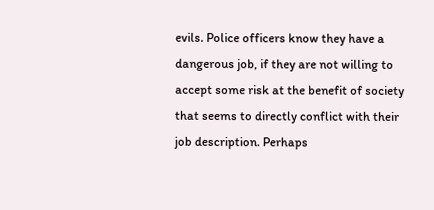evils. Police officers know they have a dangerous job, if they are not willing to accept some risk at the benefit of society that seems to directly conflict with their job description. Perhaps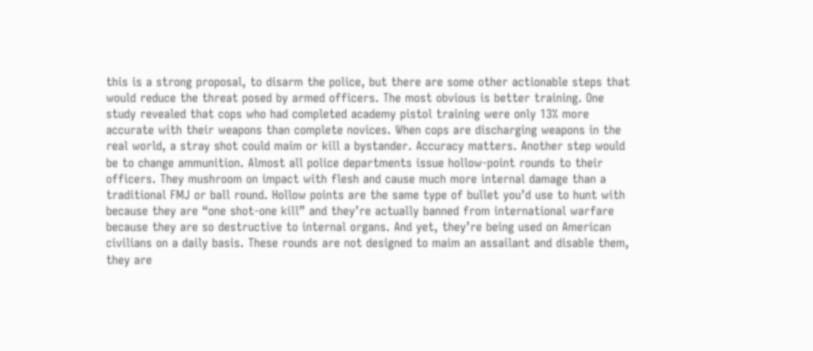this is a strong proposal, to disarm the police, but there are some other actionable steps that would reduce the threat posed by armed officers. The most obvious is better training. One study revealed that cops who had completed academy pistol training were only 13% more accurate with their weapons than complete novices. When cops are discharging weapons in the real world, a stray shot could maim or kill a bystander. Accuracy matters. Another step would be to change ammunition. Almost all police departments issue hollow-point rounds to their officers. They mushroom on impact with flesh and cause much more internal damage than a traditional FMJ or ball round. Hollow points are the same type of bullet you’d use to hunt with because they are “one shot-one kill” and they’re actually banned from international warfare because they are so destructive to internal organs. And yet, they’re being used on American civilians on a daily basis. These rounds are not designed to maim an assailant and disable them, they are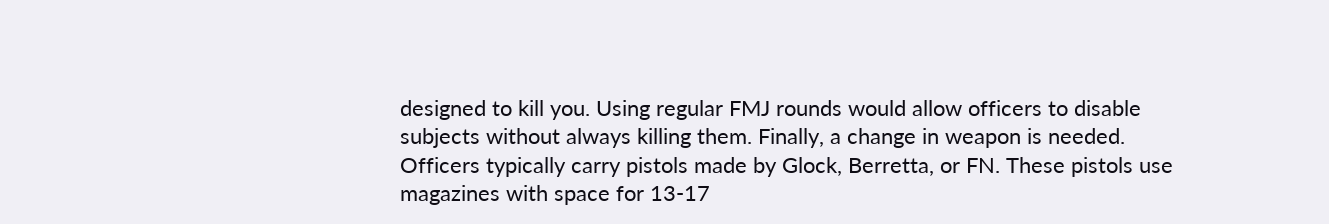designed to kill you. Using regular FMJ rounds would allow officers to disable subjects without always killing them. Finally, a change in weapon is needed. Officers typically carry pistols made by Glock, Berretta, or FN. These pistols use magazines with space for 13-17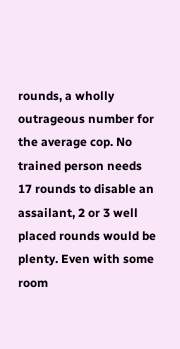rounds, a wholly outrageous number for the average cop. No trained person needs 17 rounds to disable an assailant, 2 or 3 well placed rounds would be plenty. Even with some room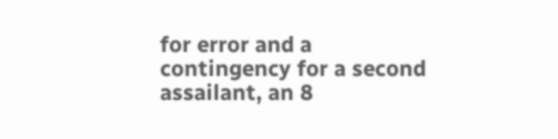for error and a contingency for a second assailant, an 8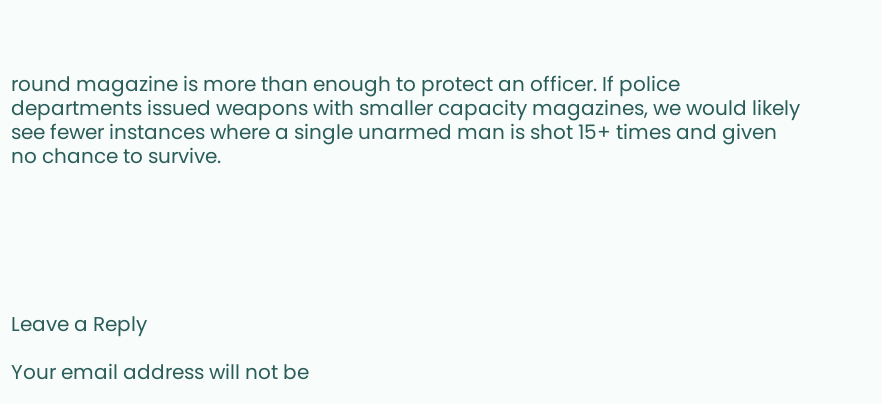round magazine is more than enough to protect an officer. If police departments issued weapons with smaller capacity magazines, we would likely see fewer instances where a single unarmed man is shot 15+ times and given no chance to survive.






Leave a Reply

Your email address will not be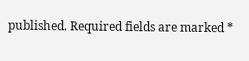published. Required fields are marked *